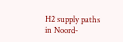H2 supply paths in Noord-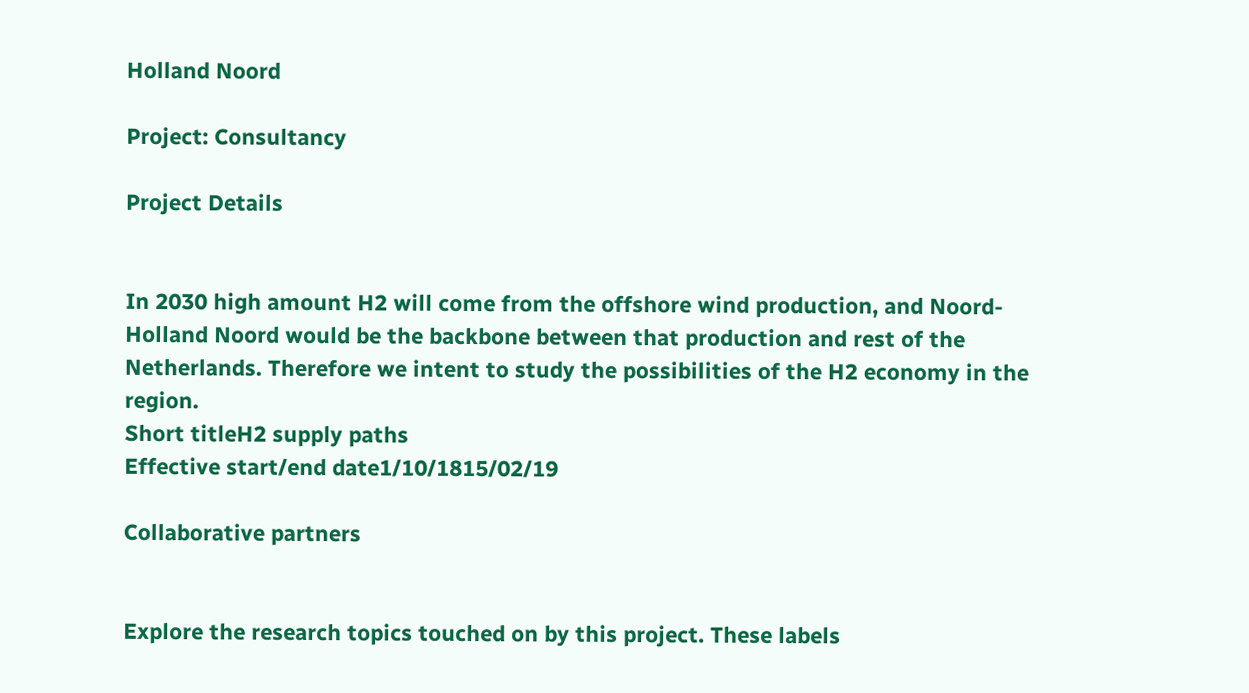Holland Noord

Project: Consultancy

Project Details


In 2030 high amount H2 will come from the offshore wind production, and Noord-Holland Noord would be the backbone between that production and rest of the Netherlands. Therefore we intent to study the possibilities of the H2 economy in the region.
Short titleH2 supply paths
Effective start/end date1/10/1815/02/19

Collaborative partners


Explore the research topics touched on by this project. These labels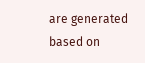are generated based on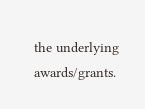the underlying awards/grants.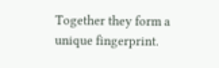Together they form a unique fingerprint.